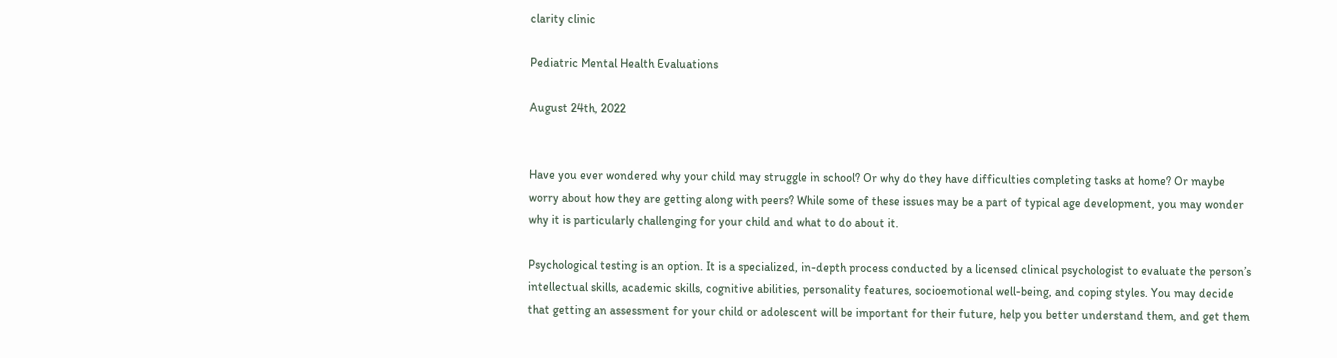clarity clinic

Pediatric Mental Health Evaluations

August 24th, 2022


Have you ever wondered why your child may struggle in school? Or why do they have difficulties completing tasks at home? Or maybe worry about how they are getting along with peers? While some of these issues may be a part of typical age development, you may wonder why it is particularly challenging for your child and what to do about it.

Psychological testing is an option. It is a specialized, in-depth process conducted by a licensed clinical psychologist to evaluate the person’s intellectual skills, academic skills, cognitive abilities, personality features, socioemotional well-being, and coping styles. You may decide that getting an assessment for your child or adolescent will be important for their future, help you better understand them, and get them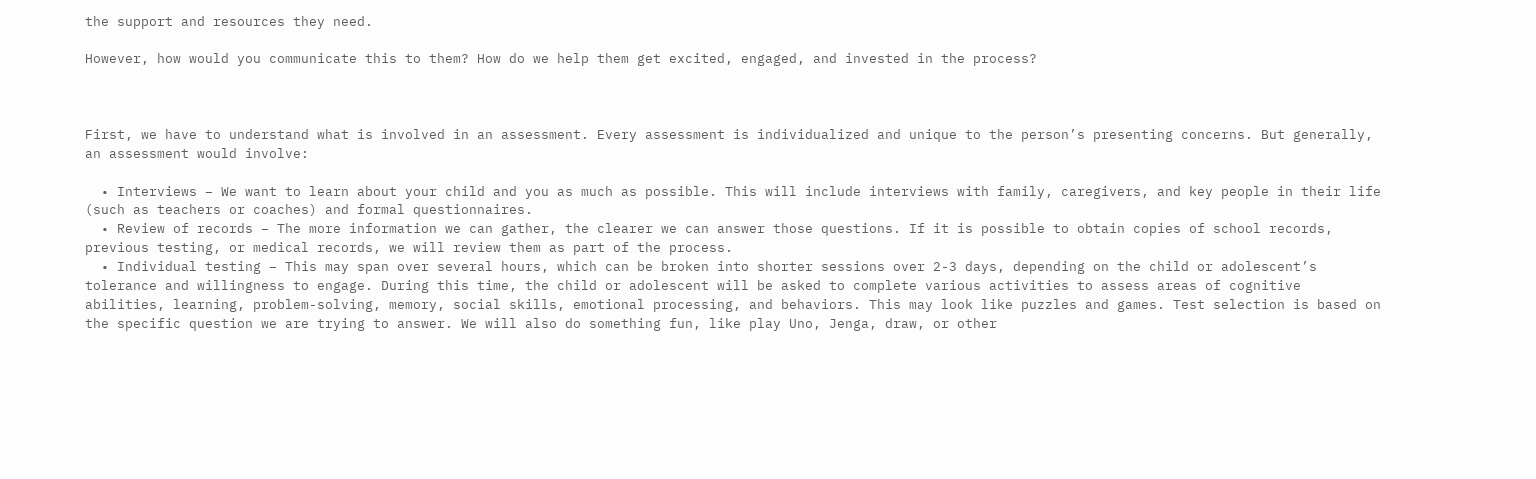the support and resources they need.

However, how would you communicate this to them? How do we help them get excited, engaged, and invested in the process?



First, we have to understand what is involved in an assessment. Every assessment is individualized and unique to the person’s presenting concerns. But generally, an assessment would involve:

  • Interviews – We want to learn about your child and you as much as possible. This will include interviews with family, caregivers, and key people in their life (such as teachers or coaches) and formal questionnaires.
  • Review of records – The more information we can gather, the clearer we can answer those questions. If it is possible to obtain copies of school records, previous testing, or medical records, we will review them as part of the process.
  • Individual testing – This may span over several hours, which can be broken into shorter sessions over 2-3 days, depending on the child or adolescent’s tolerance and willingness to engage. During this time, the child or adolescent will be asked to complete various activities to assess areas of cognitive abilities, learning, problem-solving, memory, social skills, emotional processing, and behaviors. This may look like puzzles and games. Test selection is based on the specific question we are trying to answer. We will also do something fun, like play Uno, Jenga, draw, or other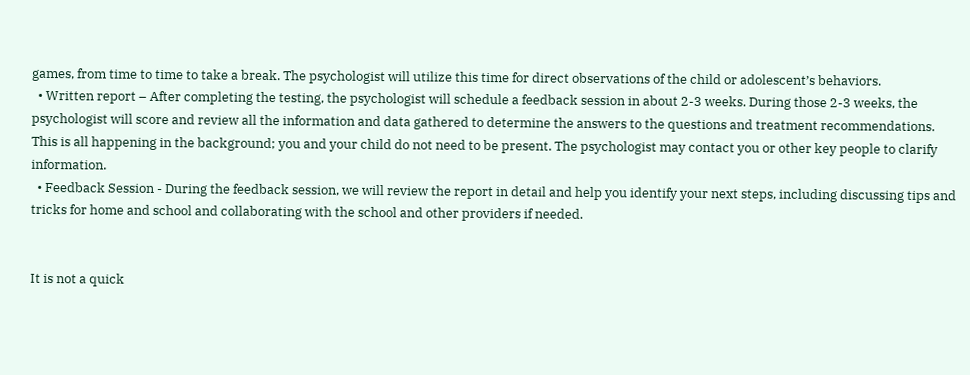games, from time to time to take a break. The psychologist will utilize this time for direct observations of the child or adolescent’s behaviors.
  • Written report – After completing the testing, the psychologist will schedule a feedback session in about 2-3 weeks. During those 2-3 weeks, the psychologist will score and review all the information and data gathered to determine the answers to the questions and treatment recommendations. This is all happening in the background; you and your child do not need to be present. The psychologist may contact you or other key people to clarify information.
  • Feedback Session - During the feedback session, we will review the report in detail and help you identify your next steps, including discussing tips and tricks for home and school and collaborating with the school and other providers if needed.


It is not a quick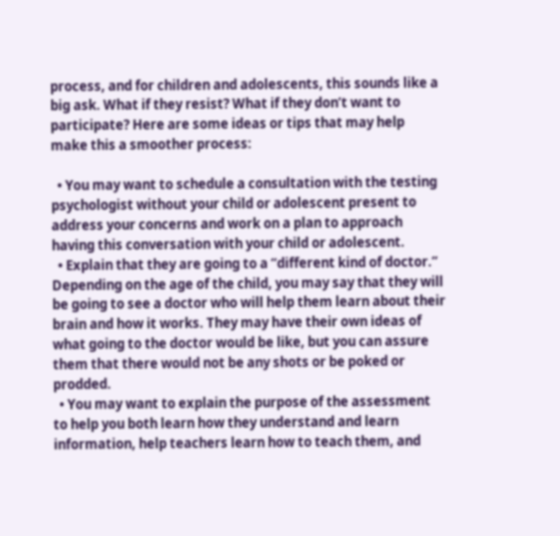process, and for children and adolescents, this sounds like a big ask. What if they resist? What if they don’t want to participate? Here are some ideas or tips that may help make this a smoother process:

  • You may want to schedule a consultation with the testing psychologist without your child or adolescent present to address your concerns and work on a plan to approach having this conversation with your child or adolescent.
  • Explain that they are going to a “different kind of doctor.” Depending on the age of the child, you may say that they will be going to see a doctor who will help them learn about their brain and how it works. They may have their own ideas of what going to the doctor would be like, but you can assure them that there would not be any shots or be poked or prodded.
  • You may want to explain the purpose of the assessment to help you both learn how they understand and learn information, help teachers learn how to teach them, and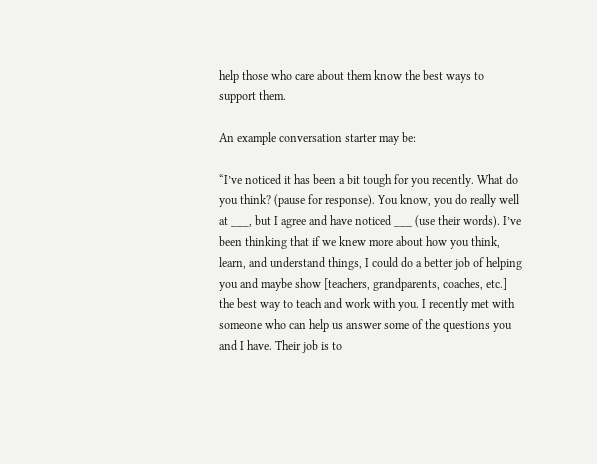help those who care about them know the best ways to support them.

An example conversation starter may be:

“I’ve noticed it has been a bit tough for you recently. What do you think? (pause for response). You know, you do really well at ___, but I agree and have noticed ___ (use their words). I’ve been thinking that if we knew more about how you think, learn, and understand things, I could do a better job of helping you and maybe show [teachers, grandparents, coaches, etc.] the best way to teach and work with you. I recently met with someone who can help us answer some of the questions you and I have. Their job is to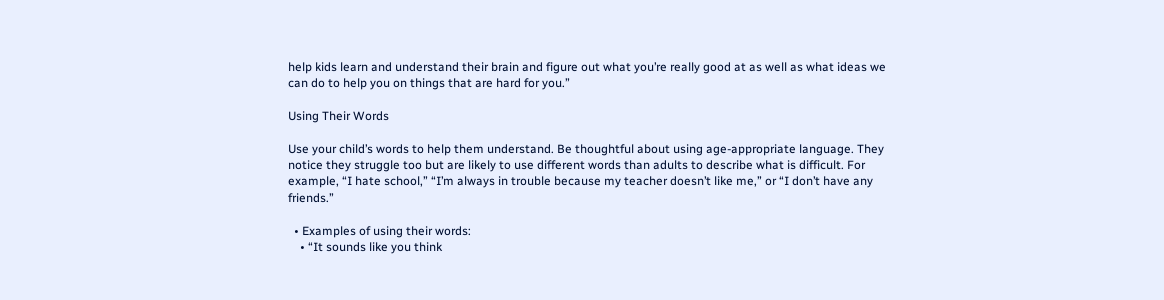help kids learn and understand their brain and figure out what you’re really good at as well as what ideas we can do to help you on things that are hard for you.”

Using Their Words

Use your child’s words to help them understand. Be thoughtful about using age-appropriate language. They notice they struggle too but are likely to use different words than adults to describe what is difficult. For example, “I hate school,” “I’m always in trouble because my teacher doesn’t like me,” or “I don’t have any friends.”

  • Examples of using their words:
    • “It sounds like you think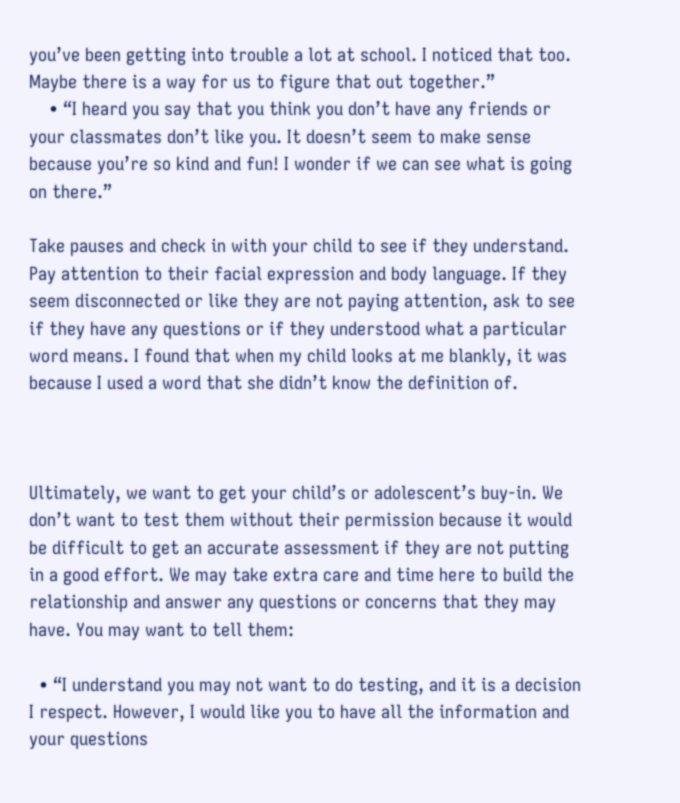you’ve been getting into trouble a lot at school. I noticed that too. Maybe there is a way for us to figure that out together.”
    • “I heard you say that you think you don’t have any friends or your classmates don’t like you. It doesn’t seem to make sense because you’re so kind and fun! I wonder if we can see what is going on there.”

Take pauses and check in with your child to see if they understand. Pay attention to their facial expression and body language. If they seem disconnected or like they are not paying attention, ask to see if they have any questions or if they understood what a particular word means. I found that when my child looks at me blankly, it was because I used a word that she didn’t know the definition of.



Ultimately, we want to get your child’s or adolescent’s buy-in. We don’t want to test them without their permission because it would be difficult to get an accurate assessment if they are not putting in a good effort. We may take extra care and time here to build the relationship and answer any questions or concerns that they may have. You may want to tell them:

  • “I understand you may not want to do testing, and it is a decision I respect. However, I would like you to have all the information and your questions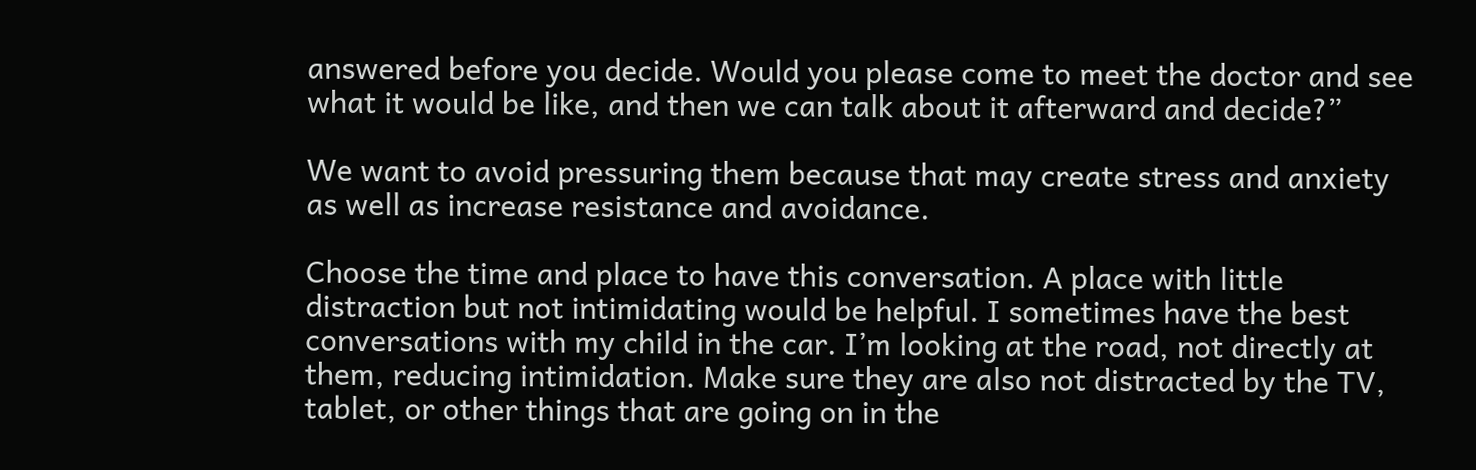answered before you decide. Would you please come to meet the doctor and see what it would be like, and then we can talk about it afterward and decide?”

We want to avoid pressuring them because that may create stress and anxiety as well as increase resistance and avoidance.

Choose the time and place to have this conversation. A place with little distraction but not intimidating would be helpful. I sometimes have the best conversations with my child in the car. I’m looking at the road, not directly at them, reducing intimidation. Make sure they are also not distracted by the TV, tablet, or other things that are going on in the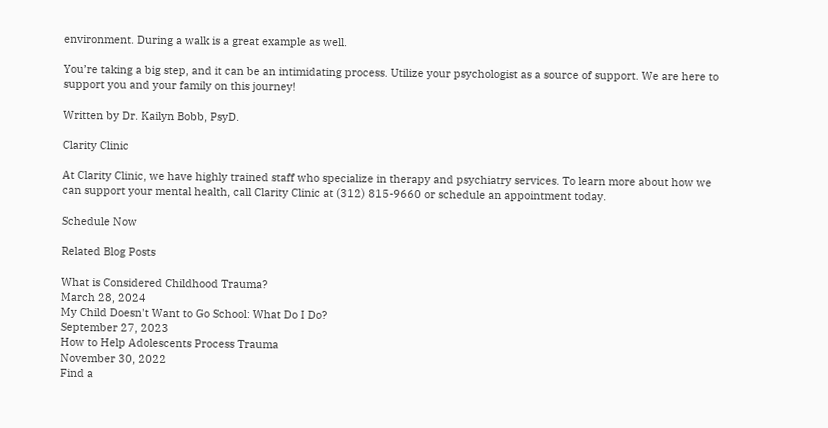environment. During a walk is a great example as well.

You’re taking a big step, and it can be an intimidating process. Utilize your psychologist as a source of support. We are here to support you and your family on this journey!

Written by Dr. Kailyn Bobb, PsyD.

Clarity Clinic

At Clarity Clinic, we have highly trained staff who specialize in therapy and psychiatry services. To learn more about how we can support your mental health, call Clarity Clinic at (312) 815-9660 or schedule an appointment today.

Schedule Now

Related Blog Posts

What is Considered Childhood Trauma?
March 28, 2024
My Child Doesn't Want to Go School: What Do I Do?
September 27, 2023
How to Help Adolescents Process Trauma
November 30, 2022
Find a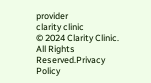provider
clarity clinic
© 2024 Clarity Clinic. All Rights Reserved.Privacy Policy